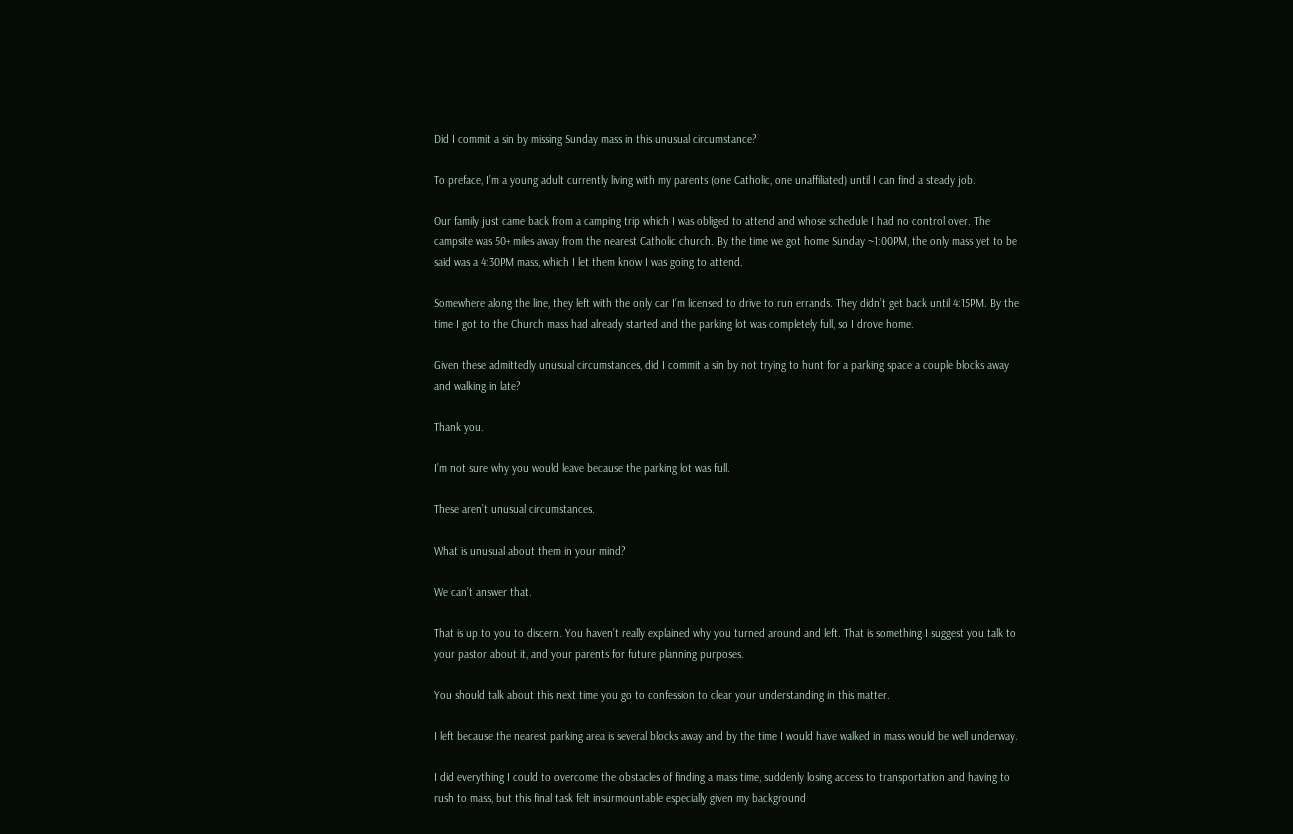Did I commit a sin by missing Sunday mass in this unusual circumstance?

To preface, I’m a young adult currently living with my parents (one Catholic, one unaffiliated) until I can find a steady job.

Our family just came back from a camping trip which I was obliged to attend and whose schedule I had no control over. The campsite was 50+ miles away from the nearest Catholic church. By the time we got home Sunday ~1:00PM, the only mass yet to be said was a 4:30PM mass, which I let them know I was going to attend.

Somewhere along the line, they left with the only car I’m licensed to drive to run errands. They didn’t get back until 4:15PM. By the time I got to the Church mass had already started and the parking lot was completely full, so I drove home.

Given these admittedly unusual circumstances, did I commit a sin by not trying to hunt for a parking space a couple blocks away and walking in late?

Thank you.

I’m not sure why you would leave because the parking lot was full.

These aren’t unusual circumstances.

What is unusual about them in your mind?

We can’t answer that.

That is up to you to discern. You haven’t really explained why you turned around and left. That is something I suggest you talk to your pastor about it, and your parents for future planning purposes.

You should talk about this next time you go to confession to clear your understanding in this matter.

I left because the nearest parking area is several blocks away and by the time I would have walked in mass would be well underway.

I did everything I could to overcome the obstacles of finding a mass time, suddenly losing access to transportation and having to rush to mass, but this final task felt insurmountable especially given my background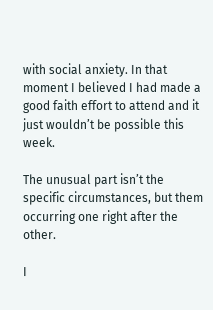with social anxiety. In that moment I believed I had made a good faith effort to attend and it just wouldn’t be possible this week.

The unusual part isn’t the specific circumstances, but them occurring one right after the other.

I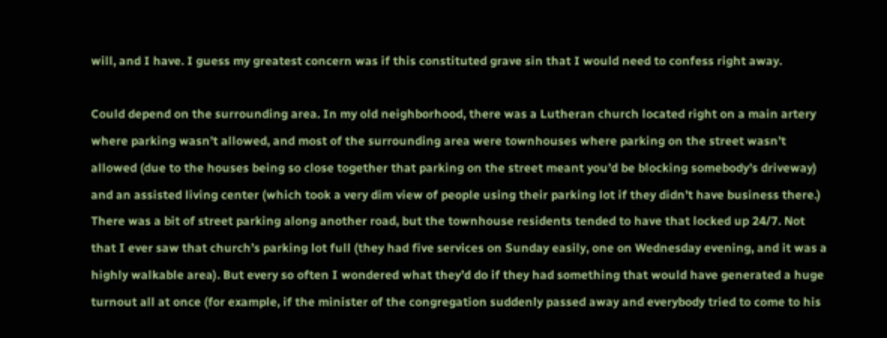will, and I have. I guess my greatest concern was if this constituted grave sin that I would need to confess right away.

Could depend on the surrounding area. In my old neighborhood, there was a Lutheran church located right on a main artery where parking wasn’t allowed, and most of the surrounding area were townhouses where parking on the street wasn’t allowed (due to the houses being so close together that parking on the street meant you’d be blocking somebody’s driveway) and an assisted living center (which took a very dim view of people using their parking lot if they didn’t have business there.) There was a bit of street parking along another road, but the townhouse residents tended to have that locked up 24/7. Not that I ever saw that church’s parking lot full (they had five services on Sunday easily, one on Wednesday evening, and it was a highly walkable area). But every so often I wondered what they’d do if they had something that would have generated a huge turnout all at once (for example, if the minister of the congregation suddenly passed away and everybody tried to come to his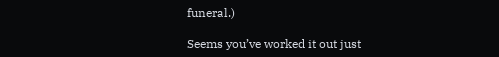funeral.)

Seems you’ve worked it out just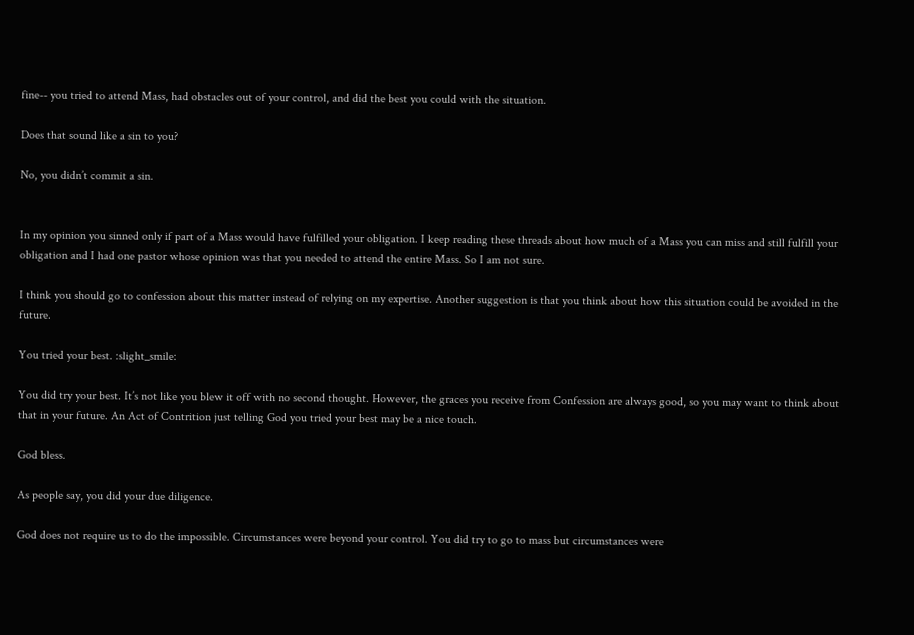fine-- you tried to attend Mass, had obstacles out of your control, and did the best you could with the situation.

Does that sound like a sin to you?

No, you didn’t commit a sin.


In my opinion you sinned only if part of a Mass would have fulfilled your obligation. I keep reading these threads about how much of a Mass you can miss and still fulfill your obligation and I had one pastor whose opinion was that you needed to attend the entire Mass. So I am not sure.

I think you should go to confession about this matter instead of relying on my expertise. Another suggestion is that you think about how this situation could be avoided in the future.

You tried your best. :slight_smile:

You did try your best. It’s not like you blew it off with no second thought. However, the graces you receive from Confession are always good, so you may want to think about that in your future. An Act of Contrition just telling God you tried your best may be a nice touch.

God bless.

As people say, you did your due diligence.

God does not require us to do the impossible. Circumstances were beyond your control. You did try to go to mass but circumstances were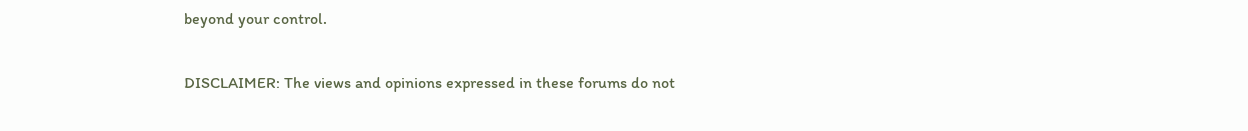beyond your control.

DISCLAIMER: The views and opinions expressed in these forums do not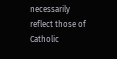necessarily reflect those of Catholic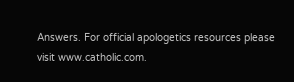Answers. For official apologetics resources please visit www.catholic.com.